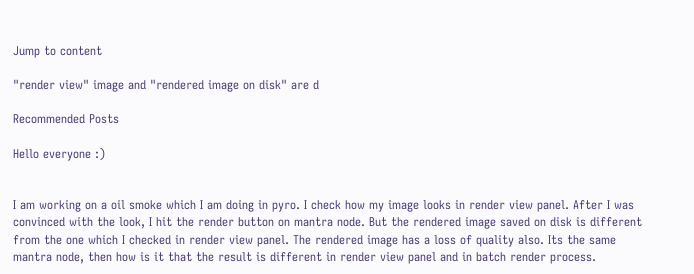Jump to content

"render view" image and "rendered image on disk" are d

Recommended Posts

Hello everyone :)


I am working on a oil smoke which I am doing in pyro. I check how my image looks in render view panel. After I was convinced with the look, I hit the render button on mantra node. But the rendered image saved on disk is different from the one which I checked in render view panel. The rendered image has a loss of quality also. Its the same mantra node, then how is it that the result is different in render view panel and in batch render process.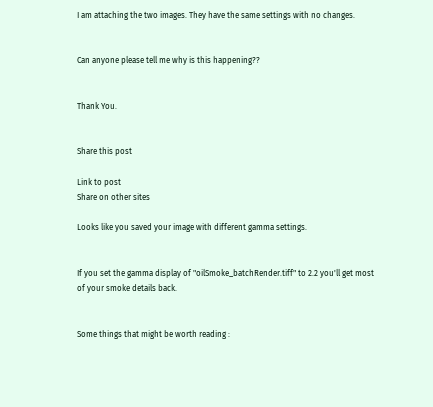I am attaching the two images. They have the same settings with no changes.


Can anyone please tell me why is this happening??


Thank You.


Share this post

Link to post
Share on other sites

Looks like you saved your image with different gamma settings.


If you set the gamma display of "oilSmoke_batchRender.tiff" to 2.2 you'll get most of your smoke details back.


Some things that might be worth reading :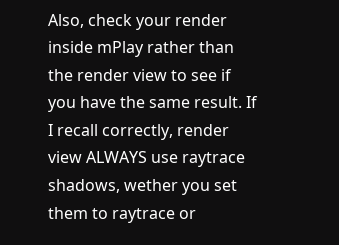Also, check your render inside mPlay rather than the render view to see if you have the same result. If I recall correctly, render view ALWAYS use raytrace shadows, wether you set them to raytrace or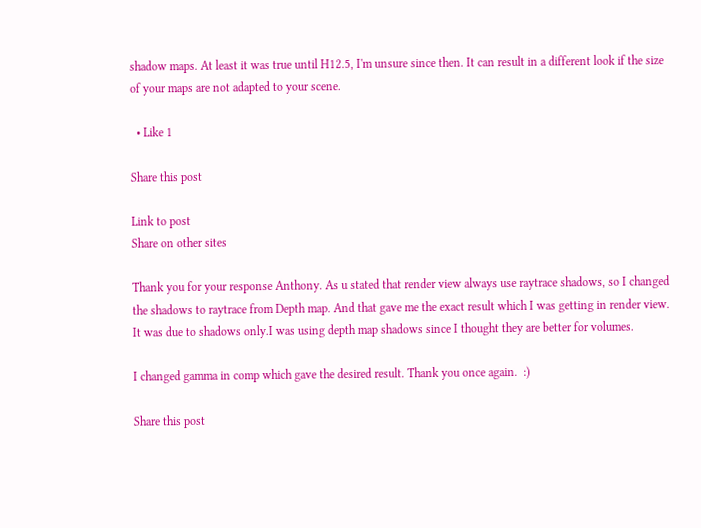shadow maps. At least it was true until H12.5, I'm unsure since then. It can result in a different look if the size of your maps are not adapted to your scene.

  • Like 1

Share this post

Link to post
Share on other sites

Thank you for your response Anthony. As u stated that render view always use raytrace shadows, so I changed the shadows to raytrace from Depth map. And that gave me the exact result which I was getting in render view. It was due to shadows only.I was using depth map shadows since I thought they are better for volumes.

I changed gamma in comp which gave the desired result. Thank you once again.  :)

Share this post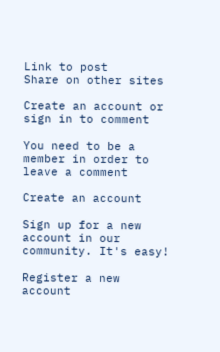Link to post
Share on other sites

Create an account or sign in to comment

You need to be a member in order to leave a comment

Create an account

Sign up for a new account in our community. It's easy!

Register a new account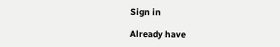Sign in

Already have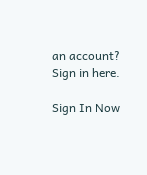an account? Sign in here.

Sign In Now